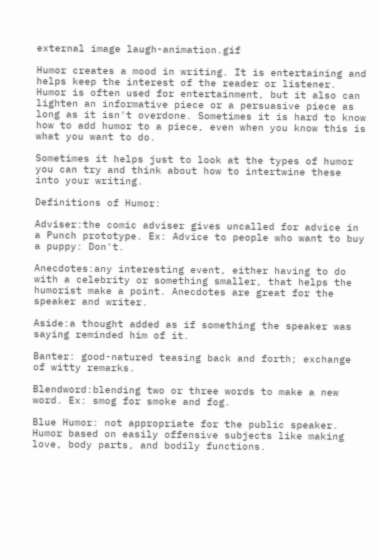external image laugh-animation.gif

Humor creates a mood in writing. It is entertaining and helps keep the interest of the reader or listener. Humor is often used for entertainment, but it also can lighten an informative piece or a persuasive piece as long as it isn't overdone. Sometimes it is hard to know how to add humor to a piece, even when you know this is what you want to do.

Sometimes it helps just to look at the types of humor you can try and think about how to intertwine these into your writing.

Definitions of Humor:

Adviser:the comic adviser gives uncalled for advice in a Punch prototype. Ex: Advice to people who want to buy a puppy: Don't.

Anecdotes:any interesting event, either having to do with a celebrity or something smaller, that helps the humorist make a point. Anecdotes are great for the speaker and writer.

Aside:a thought added as if something the speaker was saying reminded him of it.

Banter: good-natured teasing back and forth; exchange of witty remarks.

Blendword:blending two or three words to make a new word. Ex: smog for smoke and fog.

Blue Humor: not appropriate for the public speaker. Humor based on easily offensive subjects like making love, body parts, and bodily functions.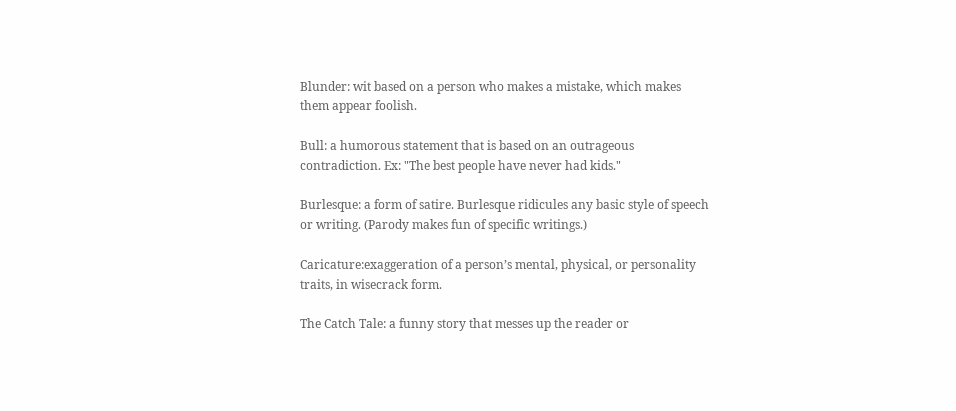Blunder: wit based on a person who makes a mistake, which makes them appear foolish.

Bull: a humorous statement that is based on an outrageous contradiction. Ex: "The best people have never had kids."

Burlesque: a form of satire. Burlesque ridicules any basic style of speech or writing. (Parody makes fun of specific writings.)

Caricature:exaggeration of a person’s mental, physical, or personality traits, in wisecrack form.

The Catch Tale: a funny story that messes up the reader or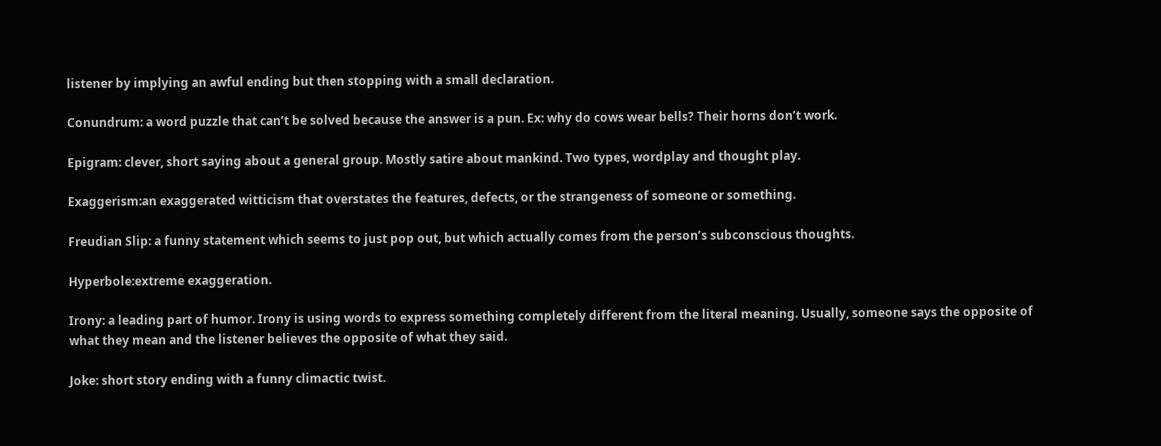listener by implying an awful ending but then stopping with a small declaration.

Conundrum: a word puzzle that can’t be solved because the answer is a pun. Ex: why do cows wear bells? Their horns don’t work.

Epigram: clever, short saying about a general group. Mostly satire about mankind. Two types, wordplay and thought play.

Exaggerism:an exaggerated witticism that overstates the features, defects, or the strangeness of someone or something.

Freudian Slip: a funny statement which seems to just pop out, but which actually comes from the person’s subconscious thoughts.

Hyperbole:extreme exaggeration.

Irony: a leading part of humor. Irony is using words to express something completely different from the literal meaning. Usually, someone says the opposite of what they mean and the listener believes the opposite of what they said.

Joke: short story ending with a funny climactic twist.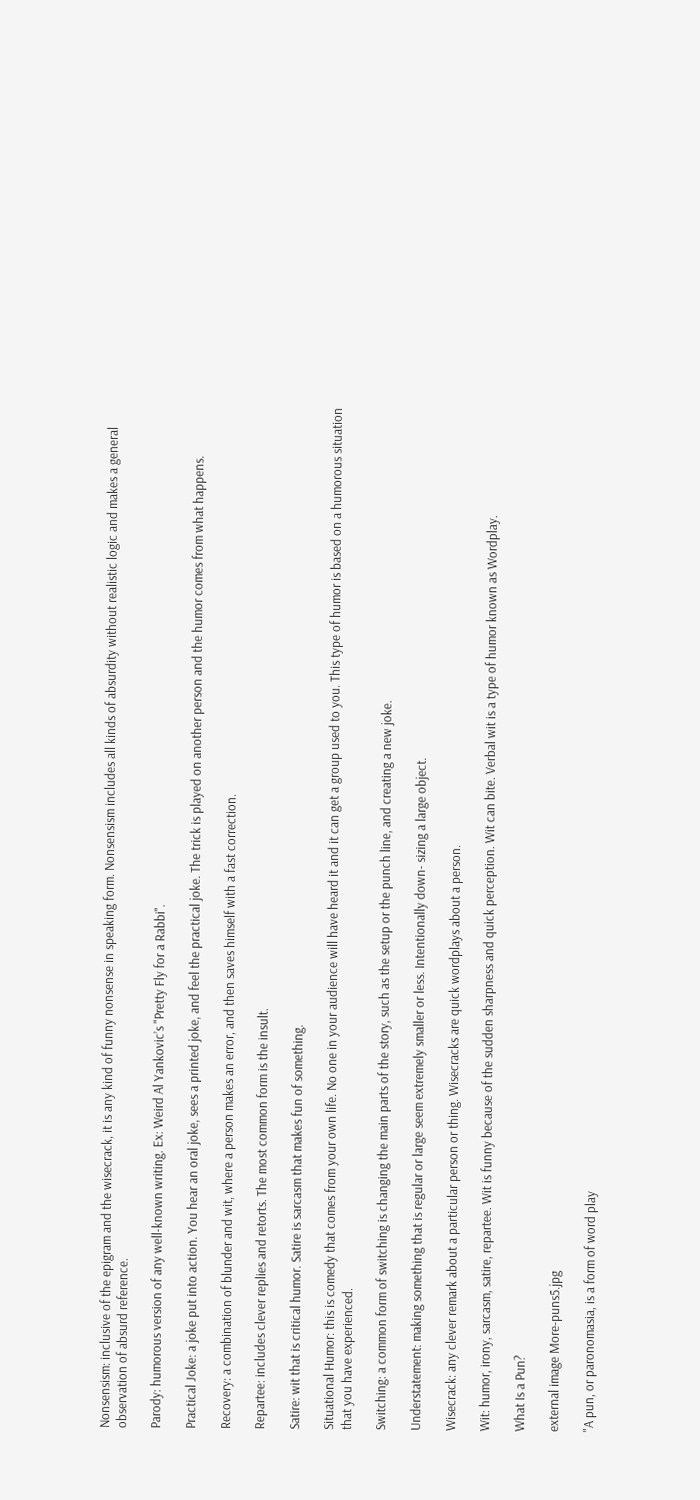Nonsensism: inclusive of the epigram and the wisecrack, it is any kind of funny nonsense in speaking form. Nonsensism includes all kinds of absurdity without realistic logic and makes a general observation of absurd reference.

Parody: humorous version of any well-known writing. Ex: Weird Al Yankovic’s "Pretty Fly for a Rabbi".

Practical Joke: a joke put into action. You hear an oral joke, sees a printed joke, and feel the practical joke. The trick is played on another person and the humor comes from what happens.

Recovery: a combination of blunder and wit, where a person makes an error, and then saves himself with a fast correction.

Repartee: includes clever replies and retorts. The most common form is the insult.

Satire: wit that is critical humor. Satire is sarcasm that makes fun of something.

Situational Humor: this is comedy that comes from your own life. No one in your audience will have heard it and it can get a group used to you. This type of humor is based on a humorous situation that you have experienced.

Switching: a common form of switching is changing the main parts of the story, such as the setup or the punch line, and creating a new joke.

Understatement: making something that is regular or large seem extremely smaller or less. Intentionally down- sizing a large object.

Wisecrack: any clever remark about a particular person or thing. Wisecracks are quick wordplays about a person.

Wit: humor, irony, sarcasm, satire, repartee. Wit is funny because of the sudden sharpness and quick perception. Wit can bite. Verbal wit is a type of humor known as Wordplay.

What Is a Pun?

external image More-puns5.jpg

"A pun, or paronomasia, is a form of word play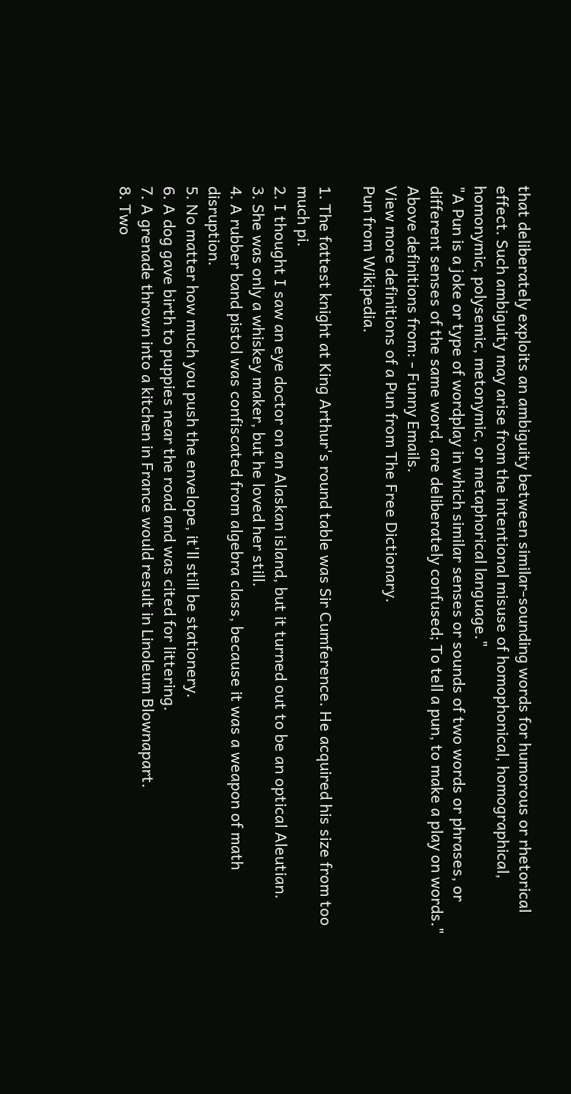that deliberately exploits an ambiguity between similar-sounding words for humorous or rhetorical effect. Such ambiguity may arise from the intentional misuse of homophonical, homographical, homonymic, polysemic, metonymic, or metaphorical language."
"A Pun is a joke or type of wordplay in which similar senses or sounds of two words or phrases, or different senses of the same word, are deliberately confused; To tell a pun, to make a play on words."
Above definitions from: - Funny Emails.
View more definitions of a Pun from The Free Dictionary.
Pun from Wikipedia.

1. The fattest knight at King Arthur's round table was Sir Cumference. He acquired his size from too much pi.
2. I thought I saw an eye doctor on an Alaskan island, but it turned out to be an optical Aleutian.
3. She was only a whiskey maker, but he loved her still.
4. A rubber band pistol was confiscated from algebra class, because it was a weapon of math disruption.
5. No matter how much you push the envelope, it'll still be stationery.
6. A dog gave birth to puppies near the road and was cited for littering.
7. A grenade thrown into a kitchen in France would result in Linoleum Blownapart.
8. Two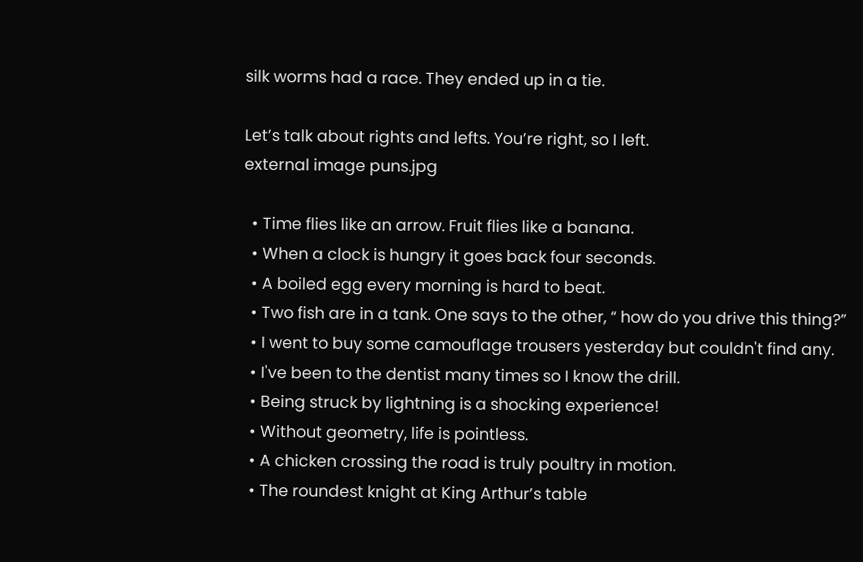silk worms had a race. They ended up in a tie.

Let’s talk about rights and lefts. You’re right, so I left.
external image puns.jpg

  • Time flies like an arrow. Fruit flies like a banana.
  • When a clock is hungry it goes back four seconds.
  • A boiled egg every morning is hard to beat.
  • Two fish are in a tank. One says to the other, “ how do you drive this thing?”
  • I went to buy some camouflage trousers yesterday but couldn't find any.
  • I've been to the dentist many times so I know the drill.
  • Being struck by lightning is a shocking experience!
  • Without geometry, life is pointless.
  • A chicken crossing the road is truly poultry in motion.
  • The roundest knight at King Arthur’s table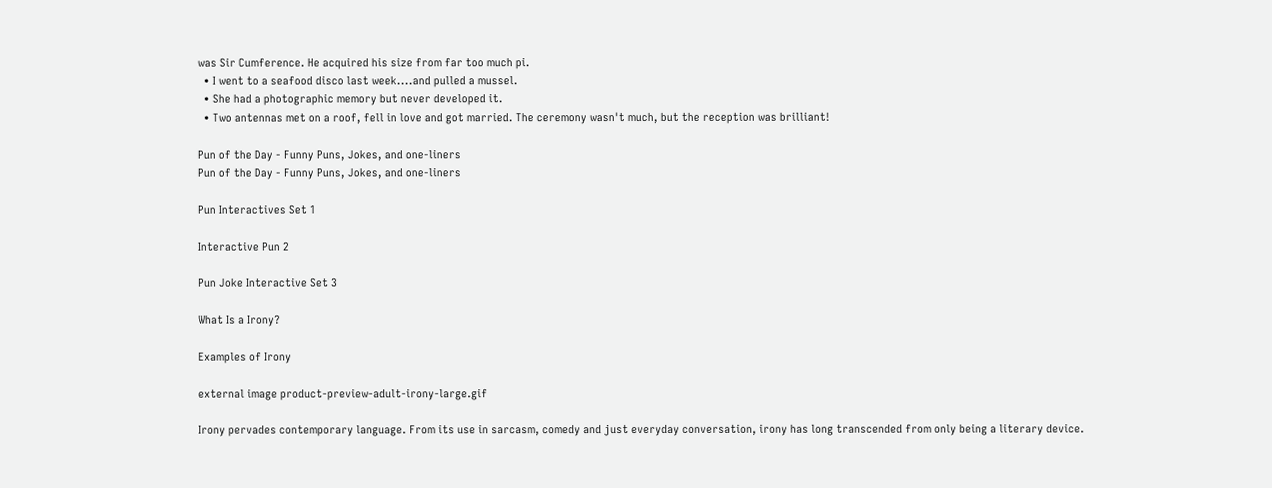was Sir Cumference. He acquired his size from far too much pi.
  • I went to a seafood disco last week....and pulled a mussel.
  • She had a photographic memory but never developed it.
  • Two antennas met on a roof, fell in love and got married. The ceremony wasn't much, but the reception was brilliant!

Pun of the Day - Funny Puns, Jokes, and one-liners
Pun of the Day - Funny Puns, Jokes, and one-liners

Pun Interactives Set 1

Interactive Pun 2

Pun Joke Interactive Set 3

What Is a Irony?

Examples of Irony

external image product-preview-adult-irony-large.gif

Irony pervades contemporary language. From its use in sarcasm, comedy and just everyday conversation, irony has long transcended from only being a literary device.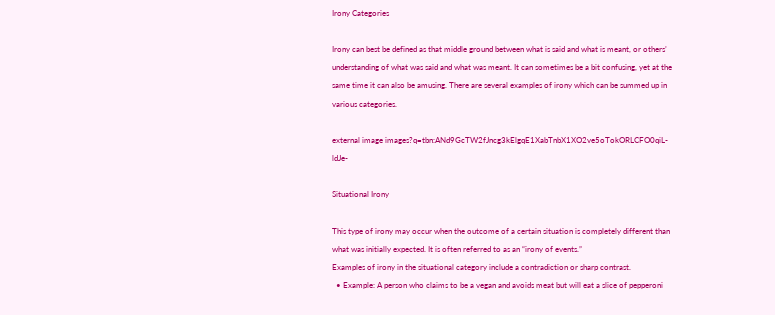Irony Categories

Irony can best be defined as that middle ground between what is said and what is meant, or others’ understanding of what was said and what was meant. It can sometimes be a bit confusing, yet at the same time it can also be amusing. There are several examples of irony which can be summed up in various categories.

external image images?q=tbn:ANd9GcTW2fJncg3kElgqE1XabTnbX1XO2ve5oTokORLCFO0qiL-ldJe-

Situational Irony

This type of irony may occur when the outcome of a certain situation is completely different than what was initially expected. It is often referred to as an “irony of events.”
Examples of irony in the situational category include a contradiction or sharp contrast.
  • Example: A person who claims to be a vegan and avoids meat but will eat a slice of pepperoni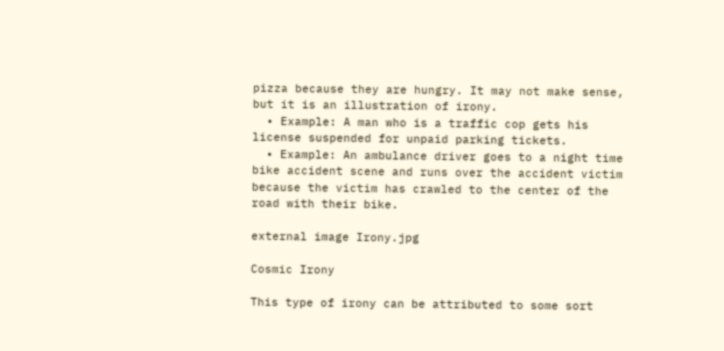pizza because they are hungry. It may not make sense, but it is an illustration of irony.
  • Example: A man who is a traffic cop gets his license suspended for unpaid parking tickets.
  • Example: An ambulance driver goes to a night time bike accident scene and runs over the accident victim because the victim has crawled to the center of the road with their bike.

external image Irony.jpg

Cosmic Irony

This type of irony can be attributed to some sort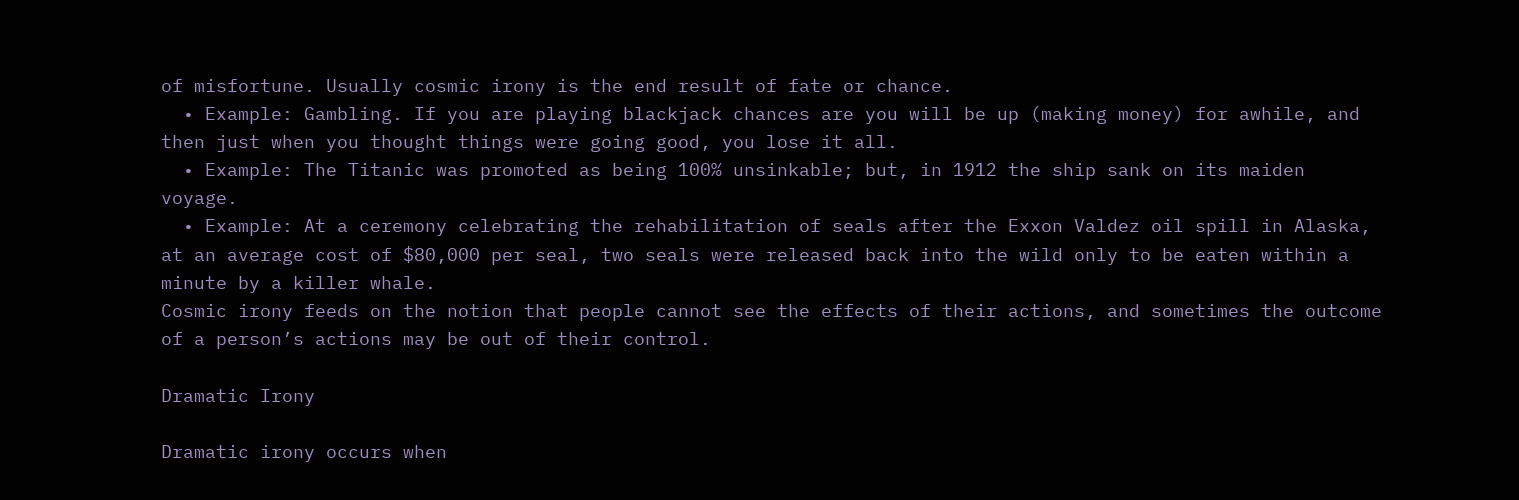of misfortune. Usually cosmic irony is the end result of fate or chance.
  • Example: Gambling. If you are playing blackjack chances are you will be up (making money) for awhile, and then just when you thought things were going good, you lose it all.
  • Example: The Titanic was promoted as being 100% unsinkable; but, in 1912 the ship sank on its maiden voyage.
  • Example: At a ceremony celebrating the rehabilitation of seals after the Exxon Valdez oil spill in Alaska, at an average cost of $80,000 per seal, two seals were released back into the wild only to be eaten within a minute by a killer whale.
Cosmic irony feeds on the notion that people cannot see the effects of their actions, and sometimes the outcome of a person’s actions may be out of their control.

Dramatic Irony

Dramatic irony occurs when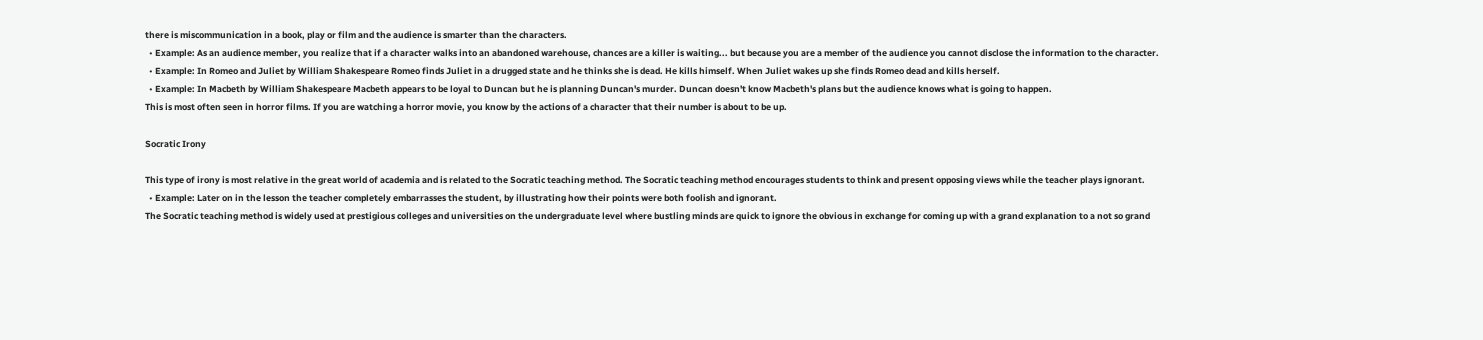there is miscommunication in a book, play or film and the audience is smarter than the characters.
  • Example: As an audience member, you realize that if a character walks into an abandoned warehouse, chances are a killer is waiting... but because you are a member of the audience you cannot disclose the information to the character.
  • Example: In Romeo and Juliet by William Shakespeare Romeo finds Juliet in a drugged state and he thinks she is dead. He kills himself. When Juliet wakes up she finds Romeo dead and kills herself.
  • Example: In Macbeth by William Shakespeare Macbeth appears to be loyal to Duncan but he is planning Duncan's murder. Duncan doesn't know Macbeth's plans but the audience knows what is going to happen.
This is most often seen in horror films. If you are watching a horror movie, you know by the actions of a character that their number is about to be up.

Socratic Irony

This type of irony is most relative in the great world of academia and is related to the Socratic teaching method. The Socratic teaching method encourages students to think and present opposing views while the teacher plays ignorant.
  • Example: Later on in the lesson the teacher completely embarrasses the student, by illustrating how their points were both foolish and ignorant.
The Socratic teaching method is widely used at prestigious colleges and universities on the undergraduate level where bustling minds are quick to ignore the obvious in exchange for coming up with a grand explanation to a not so grand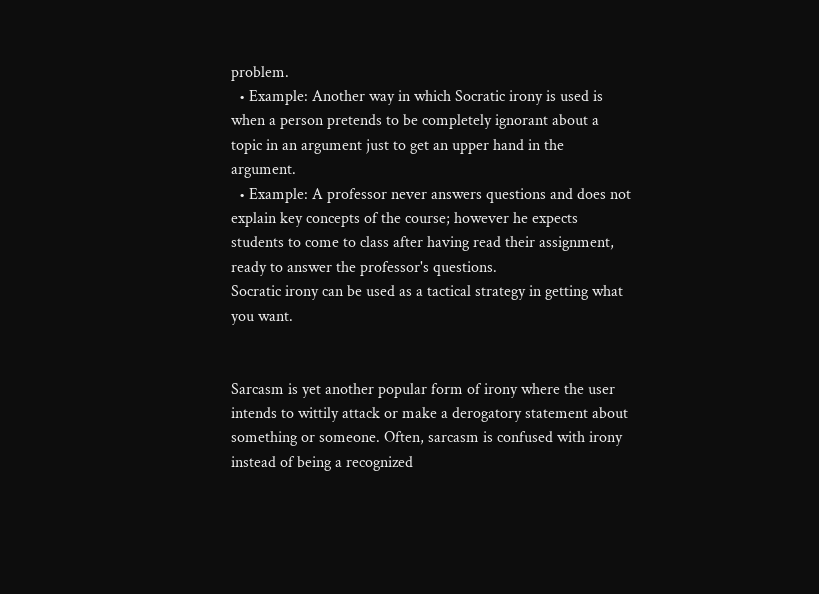problem.
  • Example: Another way in which Socratic irony is used is when a person pretends to be completely ignorant about a topic in an argument just to get an upper hand in the argument.
  • Example: A professor never answers questions and does not explain key concepts of the course; however he expects students to come to class after having read their assignment, ready to answer the professor's questions.
Socratic irony can be used as a tactical strategy in getting what you want.


Sarcasm is yet another popular form of irony where the user intends to wittily attack or make a derogatory statement about something or someone. Often, sarcasm is confused with irony instead of being a recognized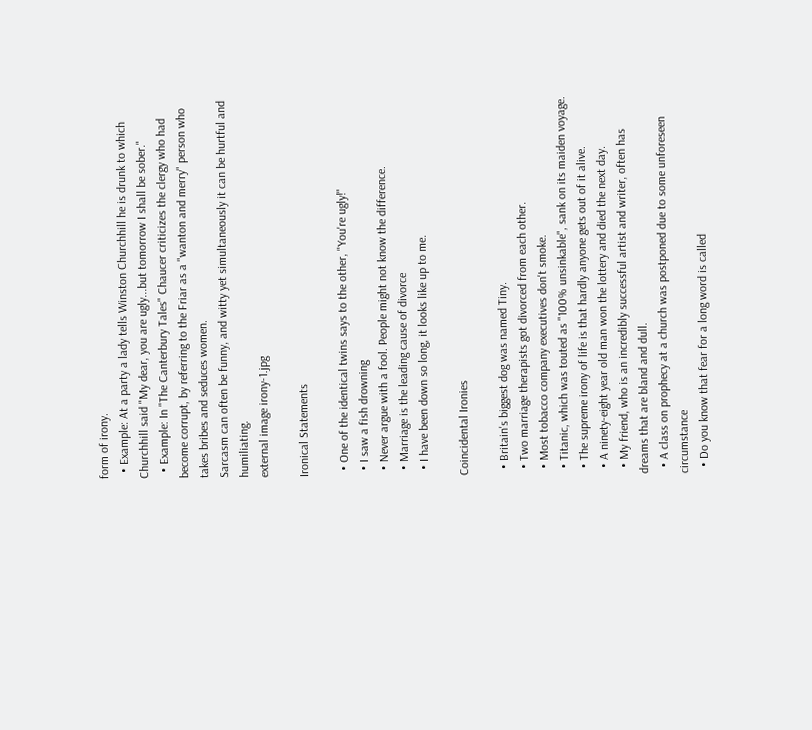form of irony.
  • Example: At a party a lady tells Winston Churchhill he is drunk to which Churchhill said "My dear, you are ugly...but tomorrow I shall be sober."
  • Example: In "The Canterbury Tales" Chaucer criticizes the clergy who had become corrupt, by referring to the Friar as a "wanton and merry" person who takes bribes and seduces women.
Sarcasm can often be funny, and witty yet simultaneously it can be hurtful and humiliating.
external image irony-1.jpg

Ironical Statements

  • One of the identical twins says to the other, "You're ugly!"
  • I saw a fish drowning
  • Never argue with a fool. People might not know the difference.
  • Marriage is the leading cause of divorce
  • I have been down so long, it looks like up to me.

Coincidental Ironies

  • Britain's biggest dog was named Tiny.
  • Two marriage therapists got divorced from each other.
  • Most tobacco company executives don't smoke.
  • Titanic, which was touted as "100% unsinkable", sank on its maiden voyage.
  • The supreme irony of life is that hardly anyone gets out of it alive.
  • A ninety-eight year old man won the lottery and died the next day.
  • My friend, who is an incredibly successful artist and writer, often has dreams that are bland and dull.
  • A class on prophecy at a church was postponed due to some unforeseen circumstance
  • Do you know that fear for a long word is called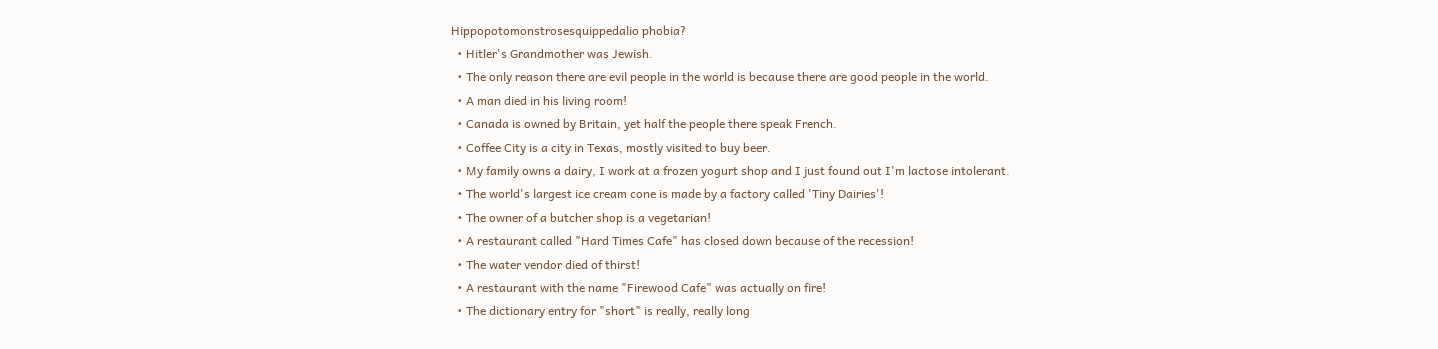Hippopotomonstrosesquippedalio phobia?
  • Hitler's Grandmother was Jewish.
  • The only reason there are evil people in the world is because there are good people in the world.
  • A man died in his living room!
  • Canada is owned by Britain, yet half the people there speak French.
  • Coffee City is a city in Texas, mostly visited to buy beer.
  • My family owns a dairy, I work at a frozen yogurt shop and I just found out I'm lactose intolerant.
  • The world's largest ice cream cone is made by a factory called 'Tiny Dairies'!
  • The owner of a butcher shop is a vegetarian!
  • A restaurant called "Hard Times Cafe" has closed down because of the recession!
  • The water vendor died of thirst!
  • A restaurant with the name "Firewood Cafe" was actually on fire!
  • The dictionary entry for "short" is really, really long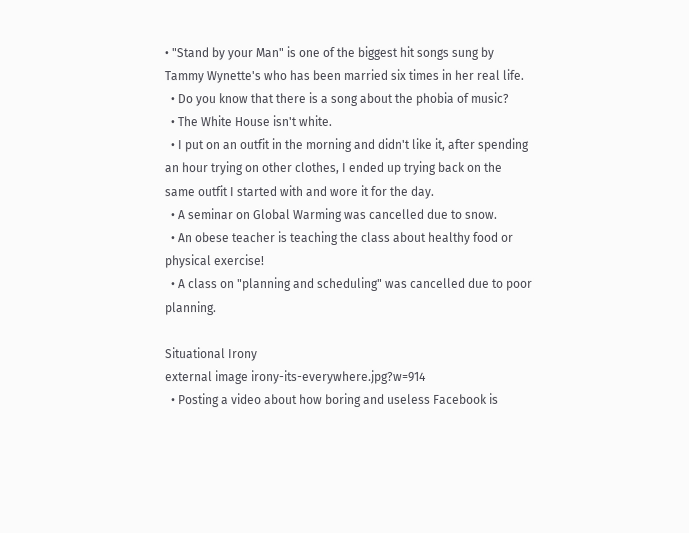• "Stand by your Man" is one of the biggest hit songs sung by Tammy Wynette's who has been married six times in her real life.
  • Do you know that there is a song about the phobia of music?
  • The White House isn't white.
  • I put on an outfit in the morning and didn't like it, after spending an hour trying on other clothes, I ended up trying back on the same outfit I started with and wore it for the day.
  • A seminar on Global Warming was cancelled due to snow.
  • An obese teacher is teaching the class about healthy food or physical exercise!
  • A class on "planning and scheduling" was cancelled due to poor planning.

Situational Irony
external image irony-its-everywhere.jpg?w=914
  • Posting a video about how boring and useless Facebook is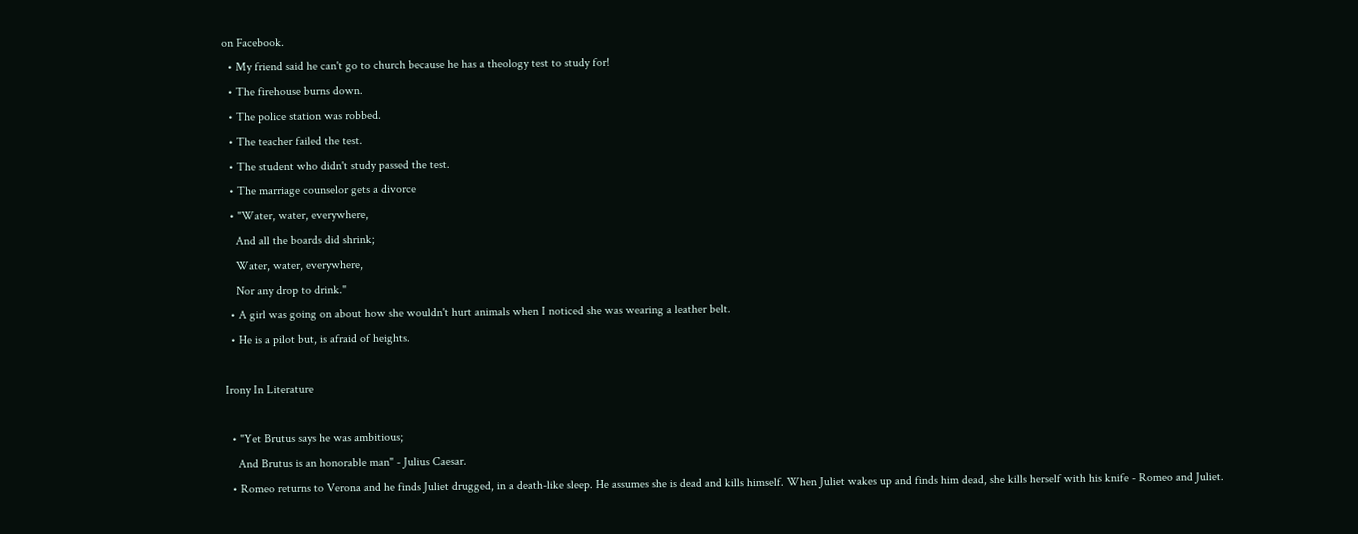on Facebook.
  • My friend said he can't go to church because he has a theology test to study for!
  • The firehouse burns down.
  • The police station was robbed.
  • The teacher failed the test.
  • The student who didn't study passed the test.
  • The marriage counselor gets a divorce
  • "Water, water, everywhere,
    And all the boards did shrink;
    Water, water, everywhere,
    Nor any drop to drink."
  • A girl was going on about how she wouldn't hurt animals when I noticed she was wearing a leather belt.
  • He is a pilot but, is afraid of heights.

Irony In Literature

  • "Yet Brutus says he was ambitious;
    And Brutus is an honorable man" - Julius Caesar.
  • Romeo returns to Verona and he finds Juliet drugged, in a death-like sleep. He assumes she is dead and kills himself. When Juliet wakes up and finds him dead, she kills herself with his knife - Romeo and Juliet.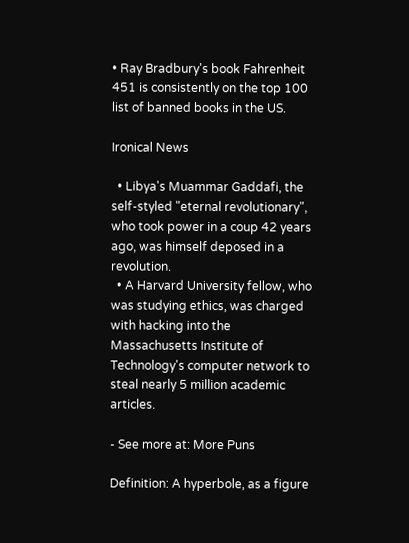• Ray Bradbury's book Fahrenheit 451 is consistently on the top 100 list of banned books in the US.

Ironical News

  • Libya's Muammar Gaddafi, the self-styled "eternal revolutionary", who took power in a coup 42 years ago, was himself deposed in a revolution.
  • A Harvard University fellow, who was studying ethics, was charged with hacking into the Massachusetts Institute of Technology's computer network to steal nearly 5 million academic articles.

- See more at: More Puns

Definition: A hyperbole, as a figure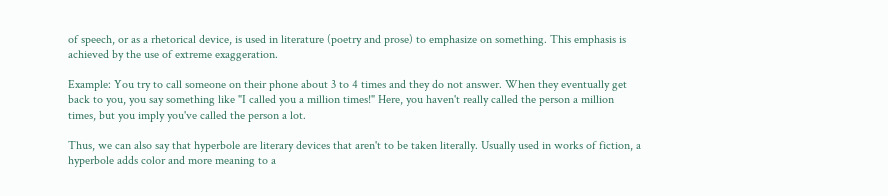of speech, or as a rhetorical device, is used in literature (poetry and prose) to emphasize on something. This emphasis is achieved by the use of extreme exaggeration.

Example: You try to call someone on their phone about 3 to 4 times and they do not answer. When they eventually get back to you, you say something like "I called you a million times!" Here, you haven't really called the person a million times, but you imply you've called the person a lot.

Thus, we can also say that hyperbole are literary devices that aren't to be taken literally. Usually used in works of fiction, a hyperbole adds color and more meaning to a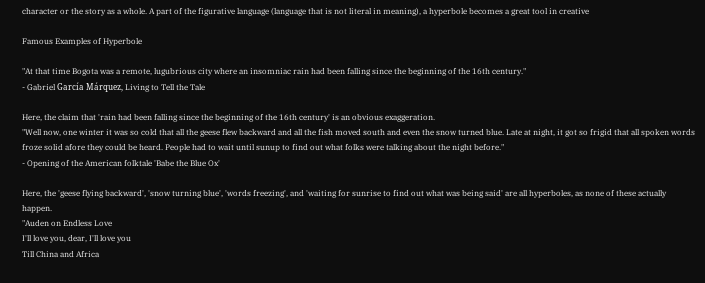character or the story as a whole. A part of the figurative language (language that is not literal in meaning), a hyperbole becomes a great tool in creative

Famous Examples of Hyperbole

"At that time Bogota was a remote, lugubrious city where an insomniac rain had been falling since the beginning of the 16th century."
- Gabriel García Márquez, Living to Tell the Tale

Here, the claim that 'rain had been falling since the beginning of the 16th century' is an obvious exaggeration.
"Well now, one winter it was so cold that all the geese flew backward and all the fish moved south and even the snow turned blue. Late at night, it got so frigid that all spoken words froze solid afore they could be heard. People had to wait until sunup to find out what folks were talking about the night before."
- Opening of the American folktale 'Babe the Blue Ox'

Here, the 'geese flying backward', 'snow turning blue', 'words freezing', and 'waiting for sunrise to find out what was being said' are all hyperboles, as none of these actually happen.
"Auden on Endless Love
I'll love you, dear, I'll love you
Till China and Africa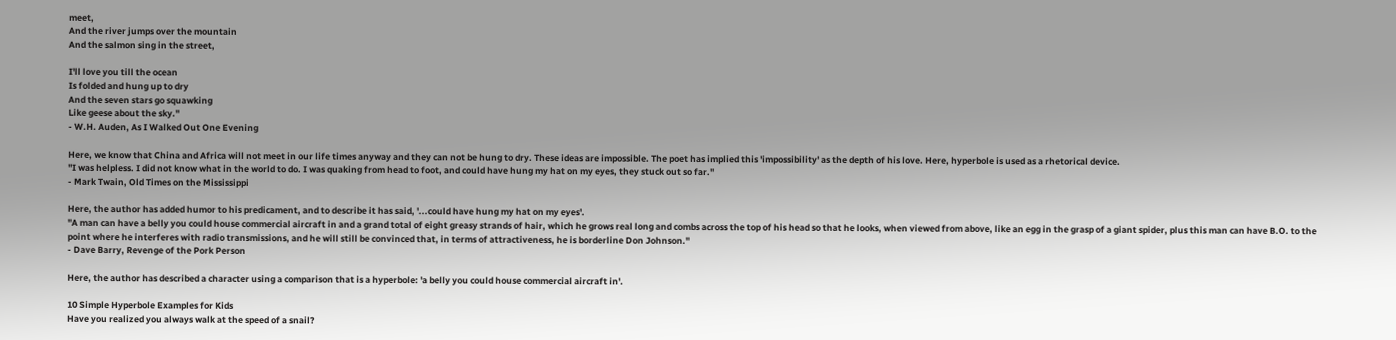meet,
And the river jumps over the mountain
And the salmon sing in the street,

I'll love you till the ocean
Is folded and hung up to dry
And the seven stars go squawking
Like geese about the sky."
- W.H. Auden, As I Walked Out One Evening

Here, we know that China and Africa will not meet in our life times anyway and they can not be hung to dry. These ideas are impossible. The poet has implied this 'impossibility' as the depth of his love. Here, hyperbole is used as a rhetorical device.
"I was helpless. I did not know what in the world to do. I was quaking from head to foot, and could have hung my hat on my eyes, they stuck out so far."
- Mark Twain, Old Times on the Mississippi

Here, the author has added humor to his predicament, and to describe it has said, '...could have hung my hat on my eyes'.
"A man can have a belly you could house commercial aircraft in and a grand total of eight greasy strands of hair, which he grows real long and combs across the top of his head so that he looks, when viewed from above, like an egg in the grasp of a giant spider, plus this man can have B.O. to the point where he interferes with radio transmissions, and he will still be convinced that, in terms of attractiveness, he is borderline Don Johnson."
- Dave Barry, Revenge of the Pork Person

Here, the author has described a character using a comparison that is a hyperbole: 'a belly you could house commercial aircraft in'.

10 Simple Hyperbole Examples for Kids
Have you realized you always walk at the speed of a snail?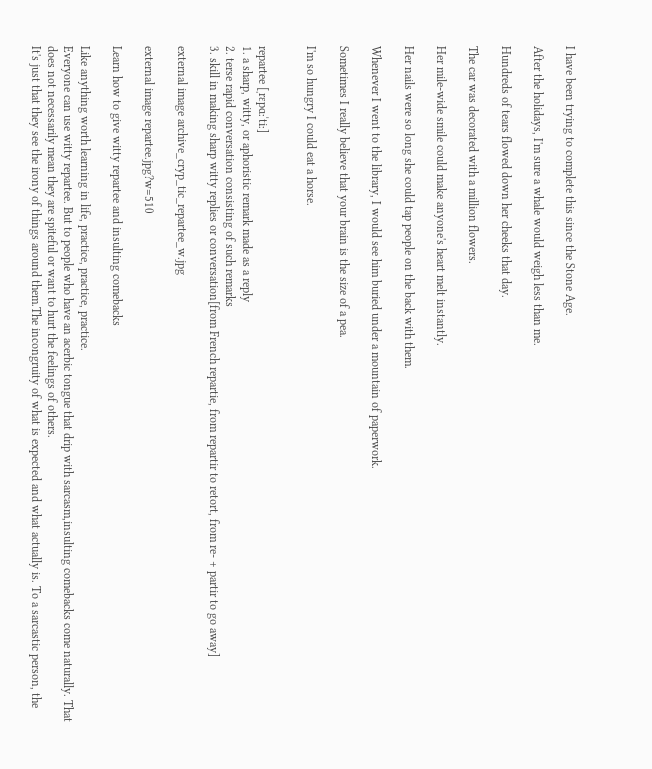I have been trying to complete this since the Stone Age.

After the holidays, I'm sure a whale would weigh less than me.

Hundreds of tears flowed down her cheeks that day.

The car was decorated with a million flowers.

Her mile-wide smile could make anyone's heart melt instantly.

Her nails were so long she could tap people on the back with them.

Whenever I went to the library, I would see him buried under a mountain of paperwork.

Sometimes I really believe that your brain is the size of a pea.

I'm so hungry I could eat a horse.


repartee [ˌrɛpɑːˈtiː]
1. a sharp, witty, or aphoristic remark made as a reply
2. terse rapid conversation consisting of such remarks
3. skill in making sharp witty replies or conversation[from French repartie, from repartir to retort, from re- + partir to go away]

external image archive_cryp_tic_repartee_w.jpg

external image repartee.jpg?w=510

Learn how to give witty repartee and insulting comebacks

Like anything worth learning in life, practice, practice, practice.
Everyone can use witty repartee. But to people who have an acerbic tongue that drip with sarcasm,insulting comebacks come naturally. That does not necessarily mean they are spiteful or want to hurt the feelings of others.
It's just that they see the irony of things around them.The incongruity of what is expected and what actually is. To a sarcastic person, the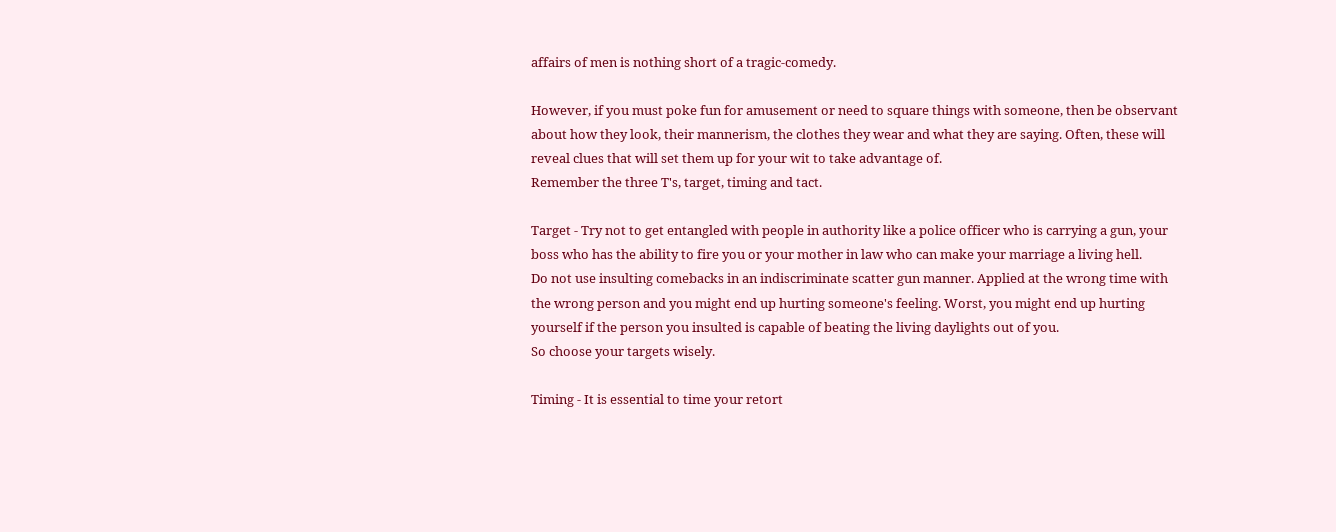affairs of men is nothing short of a tragic-comedy.

However, if you must poke fun for amusement or need to square things with someone, then be observant about how they look, their mannerism, the clothes they wear and what they are saying. Often, these will reveal clues that will set them up for your wit to take advantage of.
Remember the three T's, target, timing and tact.

Target - Try not to get entangled with people in authority like a police officer who is carrying a gun, your boss who has the ability to fire you or your mother in law who can make your marriage a living hell.
Do not use insulting comebacks in an indiscriminate scatter gun manner. Applied at the wrong time with the wrong person and you might end up hurting someone's feeling. Worst, you might end up hurting yourself if the person you insulted is capable of beating the living daylights out of you.
So choose your targets wisely.

Timing - It is essential to time your retort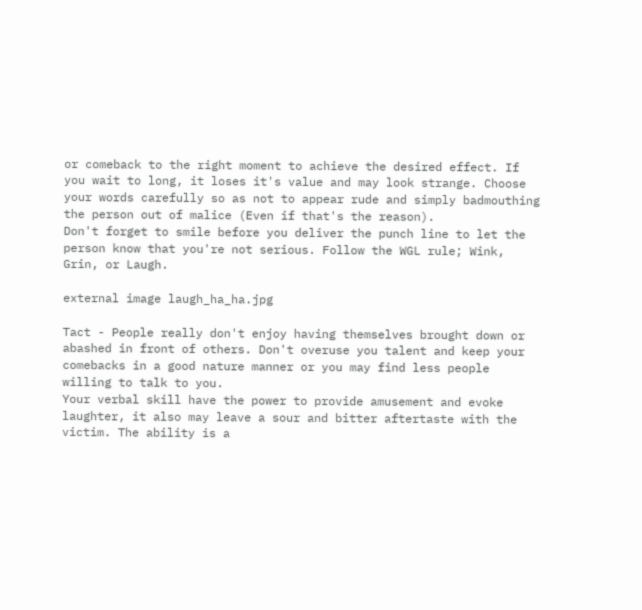or comeback to the right moment to achieve the desired effect. If you wait to long, it loses it's value and may look strange. Choose your words carefully so as not to appear rude and simply badmouthing the person out of malice (Even if that's the reason).
Don't forget to smile before you deliver the punch line to let the person know that you're not serious. Follow the WGL rule; Wink, Grin, or Laugh.

external image laugh_ha_ha.jpg

Tact - People really don't enjoy having themselves brought down or abashed in front of others. Don't overuse you talent and keep your comebacks in a good nature manner or you may find less people willing to talk to you.
Your verbal skill have the power to provide amusement and evoke laughter, it also may leave a sour and bitter aftertaste with the victim. The ability is a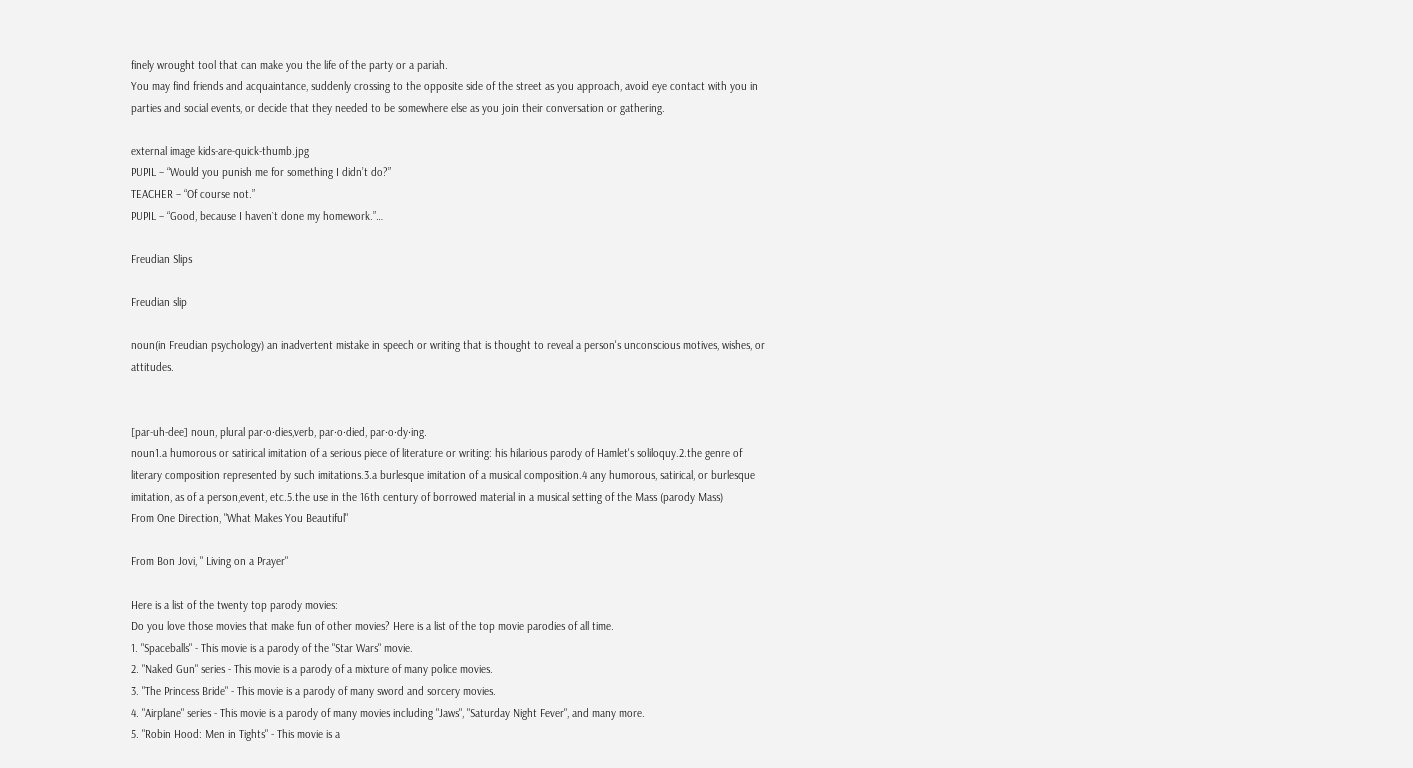finely wrought tool that can make you the life of the party or a pariah.
You may find friends and acquaintance, suddenly crossing to the opposite side of the street as you approach, avoid eye contact with you in parties and social events, or decide that they needed to be somewhere else as you join their conversation or gathering.

external image kids-are-quick-thumb.jpg
PUPIL – “Would you punish me for something I didn’t do?”
TEACHER – “Of course not.”
PUPIL – “Good, because I haven`t done my homework.”…

Freudian Slips

Freudian slip

noun(in Freudian psychology) an inadvertent mistake in speech or writing that is thought to reveal a person's unconscious motives, wishes, or attitudes.


[par-uh-dee] noun, plural par·o·dies,verb, par·o·died, par·o·dy·ing.
noun1.a humorous or satirical imitation of a serious piece of literature or writing: his hilarious parody of Hamlet's soliloquy.2.the genre of literary composition represented by such imitations.3.a burlesque imitation of a musical composition.4 any humorous, satirical, or burlesque imitation, as of a person,event, etc.5.the use in the 16th century of borrowed material in a musical setting of the Mass (parody Mass)
From One Direction, "What Makes You Beautiful"

From Bon Jovi, " Living on a Prayer"

Here is a list of the twenty top parody movies:
Do you love those movies that make fun of other movies? Here is a list of the top movie parodies of all time.
1. "Spaceballs" - This movie is a parody of the "Star Wars" movie.
2. "Naked Gun" series - This movie is a parody of a mixture of many police movies.
3. "The Princess Bride" - This movie is a parody of many sword and sorcery movies.
4. "Airplane" series - This movie is a parody of many movies including "Jaws", "Saturday Night Fever", and many more.
5. "Robin Hood: Men in Tights" - This movie is a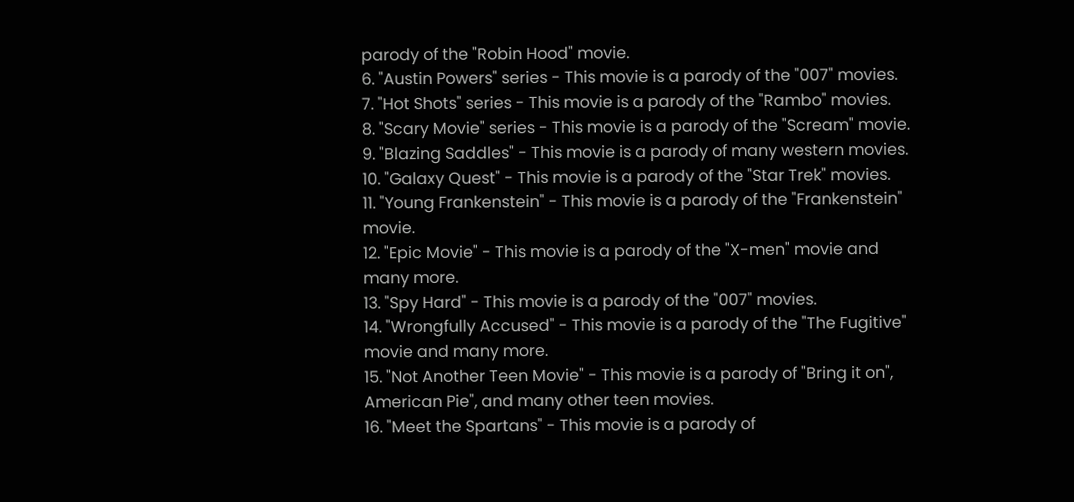parody of the "Robin Hood" movie.
6. "Austin Powers" series - This movie is a parody of the "007" movies.
7. "Hot Shots" series - This movie is a parody of the "Rambo" movies.
8. "Scary Movie" series - This movie is a parody of the "Scream" movie.
9. "Blazing Saddles" - This movie is a parody of many western movies.
10. "Galaxy Quest" - This movie is a parody of the "Star Trek" movies.
11. "Young Frankenstein" - This movie is a parody of the "Frankenstein" movie.
12. "Epic Movie" - This movie is a parody of the "X-men" movie and many more.
13. "Spy Hard" - This movie is a parody of the "007" movies.
14. "Wrongfully Accused" - This movie is a parody of the "The Fugitive" movie and many more.
15. "Not Another Teen Movie" - This movie is a parody of "Bring it on", American Pie", and many other teen movies.
16. "Meet the Spartans" - This movie is a parody of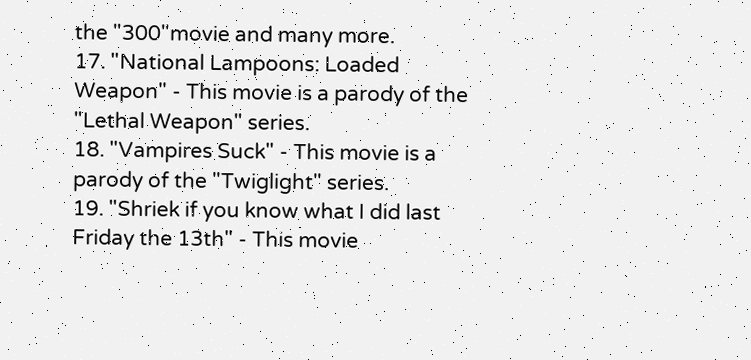the "300"movie and many more.
17. "National Lampoons: Loaded Weapon" - This movie is a parody of the "Lethal Weapon" series.
18. "Vampires Suck" - This movie is a parody of the "Twiglight" series.
19. "Shriek if you know what I did last Friday the 13th" - This movie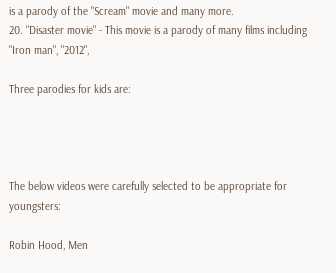is a parody of the "Scream" movie and many more.
20. "Disaster movie" - This movie is a parody of many films including "Iron man", "2012",

Three parodies for kids are:




The below videos were carefully selected to be appropriate for youngsters:

Robin Hood, Men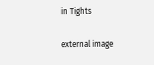in Tights

external image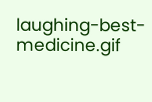laughing-best-medicine.gif